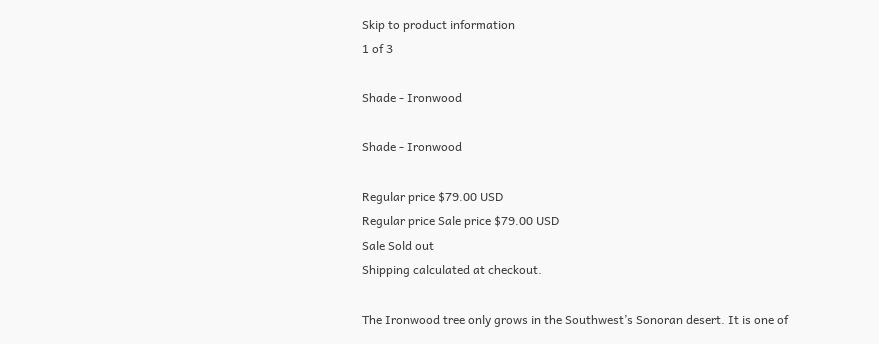Skip to product information
1 of 3

Shade - Ironwood

Shade - Ironwood

Regular price $79.00 USD
Regular price Sale price $79.00 USD
Sale Sold out
Shipping calculated at checkout.

The Ironwood tree only grows in the Southwest’s Sonoran desert. It is one of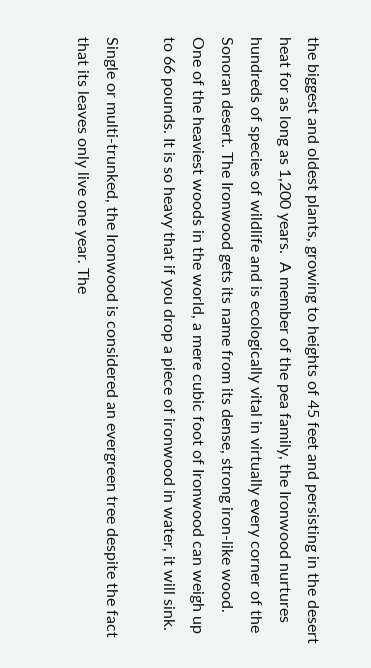the biggest and oldest plants, growing to heights of 45 feet and persisting in the desert heat for as long as 1,200 years.  A member of the pea family, the Ironwood nurtures hundreds of species of wildlife and is ecologically vital in virtually every corner of the Sonoran desert. The Ironwood gets its name from its dense, strong iron-like wood. One of the heaviest woods in the world, a mere cubic foot of Ironwood can weigh up to 66 pounds. It is so heavy that if you drop a piece of ironwood in water, it will sink.

Single or multi-trunked, the Ironwood is considered an evergreen tree despite the fact that its leaves only live one year. The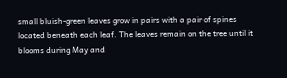small bluish-green leaves grow in pairs with a pair of spines located beneath each leaf. The leaves remain on the tree until it blooms during May and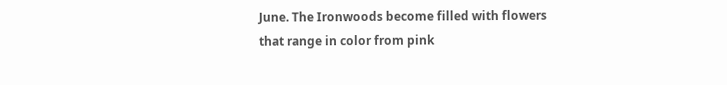June. The Ironwoods become filled with flowers that range in color from pink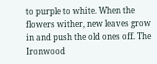to purple to white. When the flowers wither, new leaves grow in and push the old ones off. The Ironwood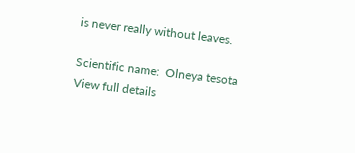is never really without leaves.

Scientific name:  Olneya tesota
View full details